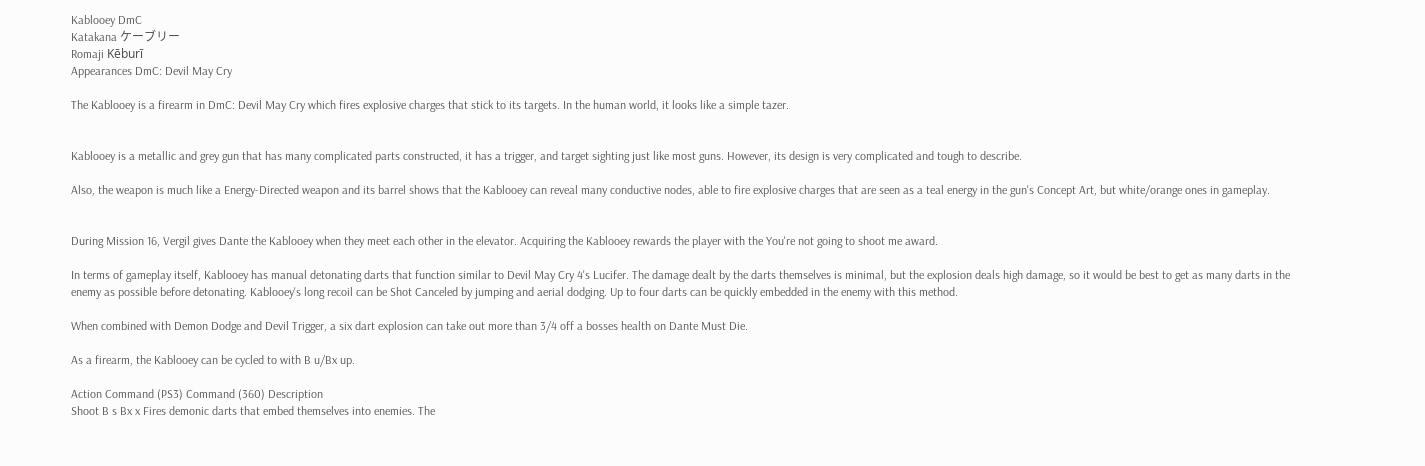Kablooey DmC
Katakana ケーブリー
Romaji Kēburī
Appearances DmC: Devil May Cry

The Kablooey is a firearm in DmC: Devil May Cry which fires explosive charges that stick to its targets. In the human world, it looks like a simple tazer.


Kablooey is a metallic and grey gun that has many complicated parts constructed, it has a trigger, and target sighting just like most guns. However, its design is very complicated and tough to describe.

Also, the weapon is much like a Energy-Directed weapon and its barrel shows that the Kablooey can reveal many conductive nodes, able to fire explosive charges that are seen as a teal energy in the gun's Concept Art, but white/orange ones in gameplay.


During Mission 16, Vergil gives Dante the Kablooey when they meet each other in the elevator. Acquiring the Kablooey rewards the player with the You're not going to shoot me award.

In terms of gameplay itself, Kablooey has manual detonating darts that function similar to Devil May Cry 4's Lucifer. The damage dealt by the darts themselves is minimal, but the explosion deals high damage, so it would be best to get as many darts in the enemy as possible before detonating. Kablooey's long recoil can be Shot Canceled by jumping and aerial dodging. Up to four darts can be quickly embedded in the enemy with this method.

When combined with Demon Dodge and Devil Trigger, a six dart explosion can take out more than 3/4 off a bosses health on Dante Must Die.

As a firearm, the Kablooey can be cycled to with B u/Bx up.

Action Command (PS3) Command (360) Description
Shoot B s Bx x Fires demonic darts that embed themselves into enemies. The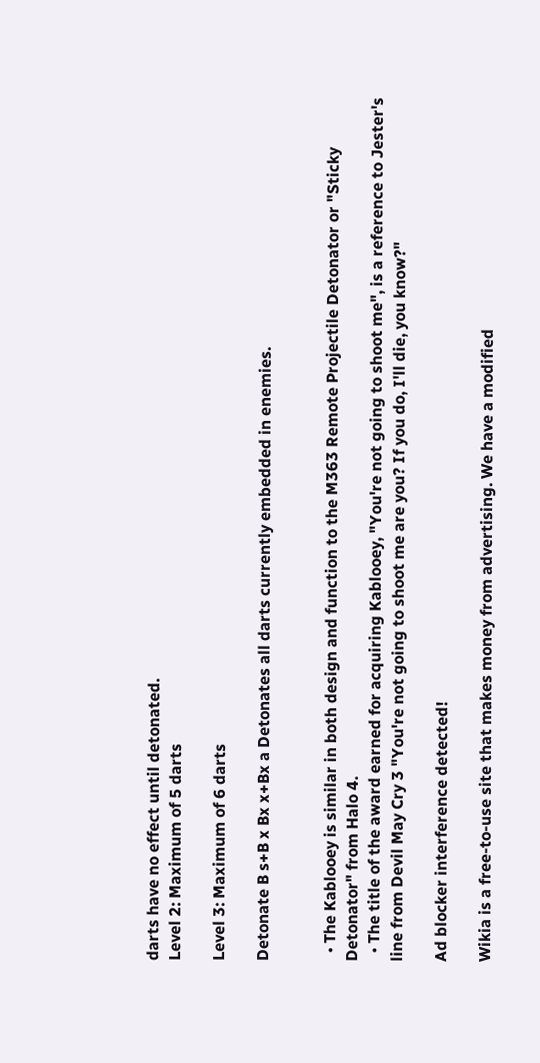darts have no effect until detonated.
Level 2: Maximum of 5 darts

Level 3: Maximum of 6 darts

Detonate B s+B x Bx x+Bx a Detonates all darts currently embedded in enemies.


  • The Kablooey is similar in both design and function to the M363 Remote Projectile Detonator or "Sticky Detonator" from Halo 4.
  • The title of the award earned for acquiring Kablooey, "You're not going to shoot me", is a reference to Jester's line from Devil May Cry 3 "You're not going to shoot me are you? If you do, I'll die, you know?"

Ad blocker interference detected!

Wikia is a free-to-use site that makes money from advertising. We have a modified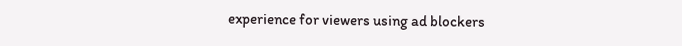experience for viewers using ad blockers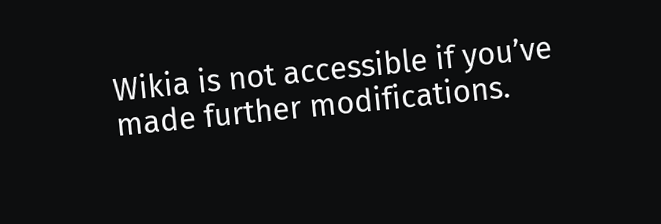Wikia is not accessible if you’ve made further modifications.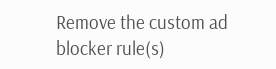Remove the custom ad blocker rule(s)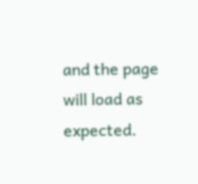and the page will load as expected.